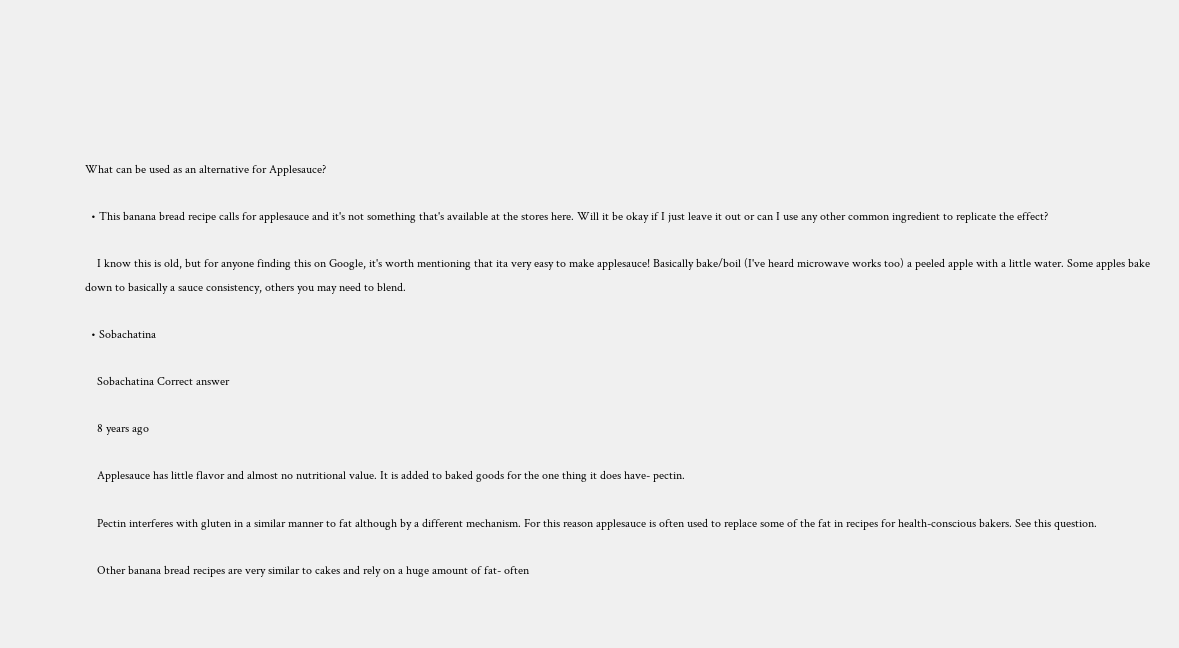What can be used as an alternative for Applesauce?

  • This banana bread recipe calls for applesauce and it's not something that's available at the stores here. Will it be okay if I just leave it out or can I use any other common ingredient to replicate the effect?

    I know this is old, but for anyone finding this on Google, it's worth mentioning that ita very easy to make applesauce! Basically bake/boil (I've heard microwave works too) a peeled apple with a little water. Some apples bake down to basically a sauce consistency, others you may need to blend.

  • Sobachatina

    Sobachatina Correct answer

    8 years ago

    Applesauce has little flavor and almost no nutritional value. It is added to baked goods for the one thing it does have- pectin.

    Pectin interferes with gluten in a similar manner to fat although by a different mechanism. For this reason applesauce is often used to replace some of the fat in recipes for health-conscious bakers. See this question.

    Other banana bread recipes are very similar to cakes and rely on a huge amount of fat- often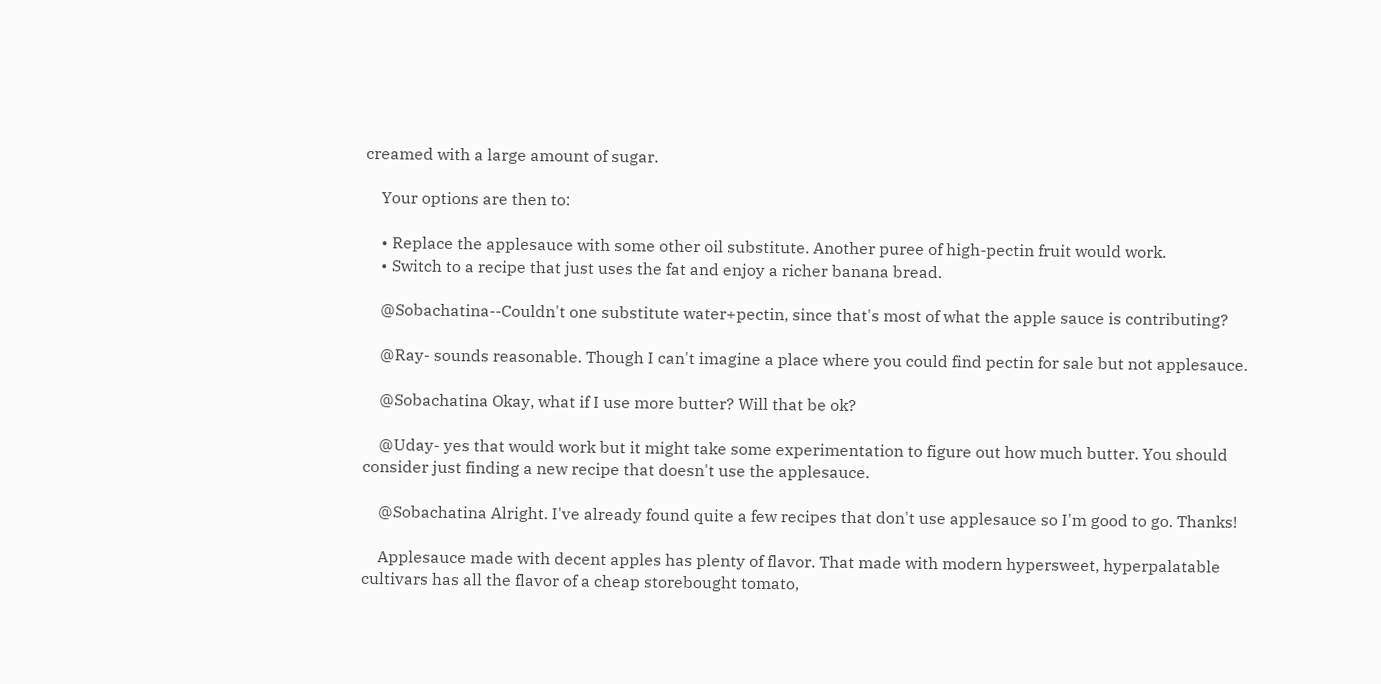creamed with a large amount of sugar.

    Your options are then to:

    • Replace the applesauce with some other oil substitute. Another puree of high-pectin fruit would work.
    • Switch to a recipe that just uses the fat and enjoy a richer banana bread.

    @Sobachatina--Couldn't one substitute water+pectin, since that's most of what the apple sauce is contributing?

    @Ray- sounds reasonable. Though I can't imagine a place where you could find pectin for sale but not applesauce.

    @Sobachatina Okay, what if I use more butter? Will that be ok?

    @Uday- yes that would work but it might take some experimentation to figure out how much butter. You should consider just finding a new recipe that doesn't use the applesauce.

    @Sobachatina Alright. I've already found quite a few recipes that don't use applesauce so I'm good to go. Thanks!

    Applesauce made with decent apples has plenty of flavor. That made with modern hypersweet, hyperpalatable cultivars has all the flavor of a cheap storebought tomato,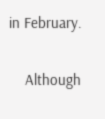in February.

    Although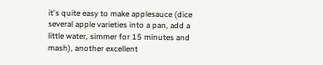it's quite easy to make applesauce (dice several apple varieties into a pan, add a little water, simmer for 15 minutes and mash), another excellent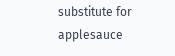substitute for applesauce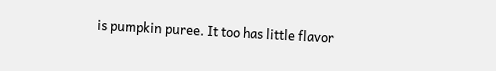is pumpkin puree. It too has little flavor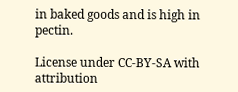in baked goods and is high in pectin.

License under CC-BY-SA with attribution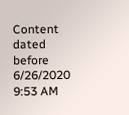Content dated before 6/26/2020 9:53 AM